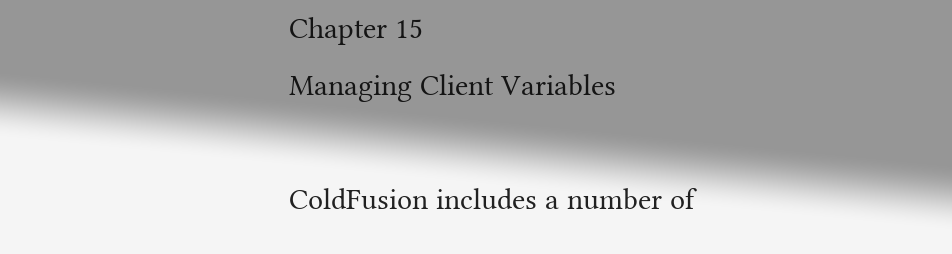Chapter 15
Managing Client Variables

ColdFusion includes a number of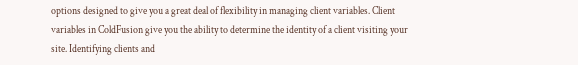options designed to give you a great deal of flexibility in managing client variables. Client variables in ColdFusion give you the ability to determine the identity of a client visiting your site. Identifying clients and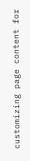customizing page content for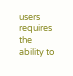users requires the ability to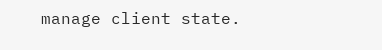manage client state.